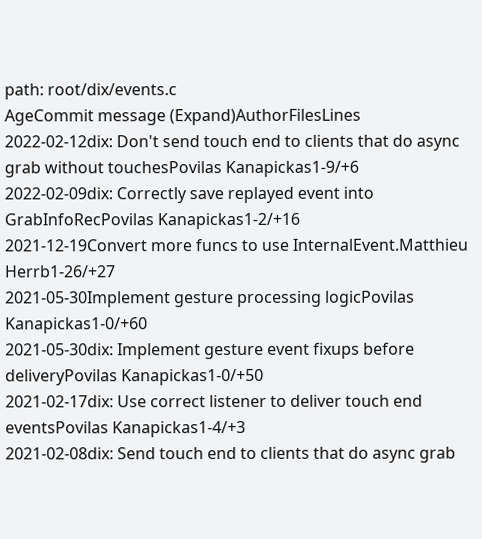path: root/dix/events.c
AgeCommit message (Expand)AuthorFilesLines
2022-02-12dix: Don't send touch end to clients that do async grab without touchesPovilas Kanapickas1-9/+6
2022-02-09dix: Correctly save replayed event into GrabInfoRecPovilas Kanapickas1-2/+16
2021-12-19Convert more funcs to use InternalEvent.Matthieu Herrb1-26/+27
2021-05-30Implement gesture processing logicPovilas Kanapickas1-0/+60
2021-05-30dix: Implement gesture event fixups before deliveryPovilas Kanapickas1-0/+50
2021-02-17dix: Use correct listener to deliver touch end eventsPovilas Kanapickas1-4/+3
2021-02-08dix: Send touch end to clients that do async grab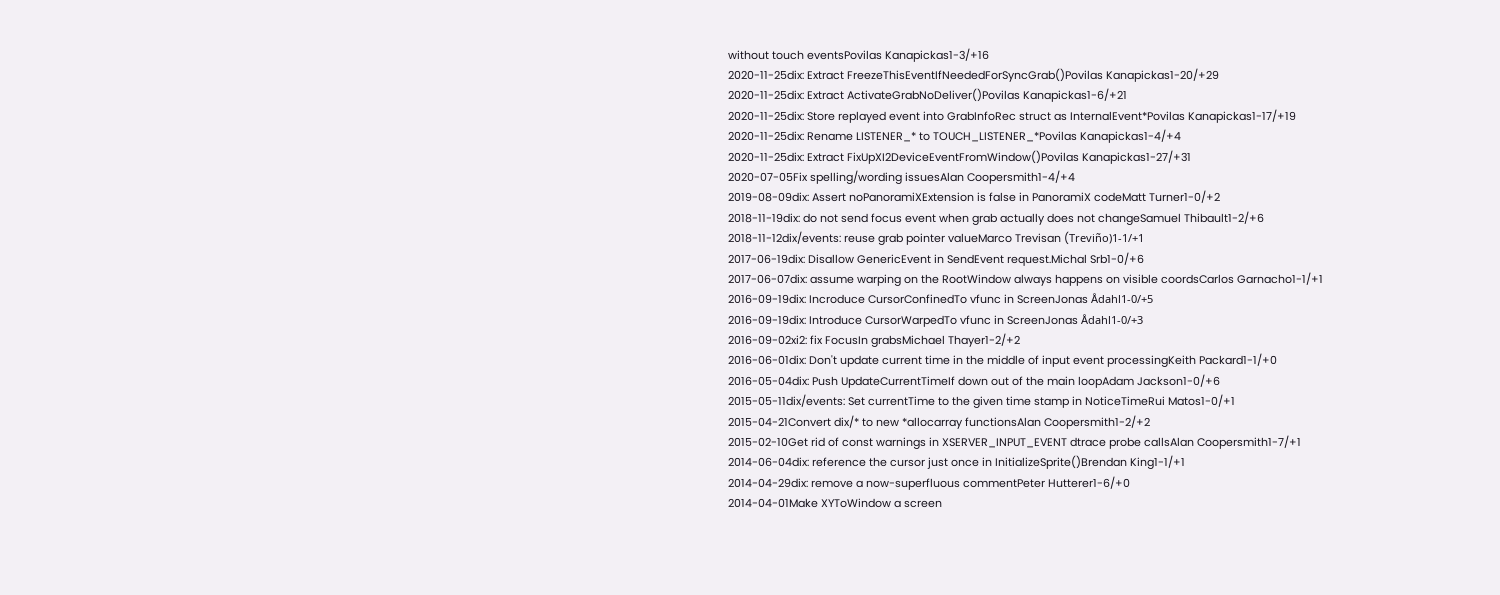without touch eventsPovilas Kanapickas1-3/+16
2020-11-25dix: Extract FreezeThisEventIfNeededForSyncGrab()Povilas Kanapickas1-20/+29
2020-11-25dix: Extract ActivateGrabNoDeliver()Povilas Kanapickas1-6/+21
2020-11-25dix: Store replayed event into GrabInfoRec struct as InternalEvent*Povilas Kanapickas1-17/+19
2020-11-25dix: Rename LISTENER_* to TOUCH_LISTENER_*Povilas Kanapickas1-4/+4
2020-11-25dix: Extract FixUpXI2DeviceEventFromWindow()Povilas Kanapickas1-27/+31
2020-07-05Fix spelling/wording issuesAlan Coopersmith1-4/+4
2019-08-09dix: Assert noPanoramiXExtension is false in PanoramiX codeMatt Turner1-0/+2
2018-11-19dix: do not send focus event when grab actually does not changeSamuel Thibault1-2/+6
2018-11-12dix/events: reuse grab pointer valueMarco Trevisan (Treviño)1-1/+1
2017-06-19dix: Disallow GenericEvent in SendEvent request.Michal Srb1-0/+6
2017-06-07dix: assume warping on the RootWindow always happens on visible coordsCarlos Garnacho1-1/+1
2016-09-19dix: Incroduce CursorConfinedTo vfunc in ScreenJonas Ådahl1-0/+5
2016-09-19dix: Introduce CursorWarpedTo vfunc in ScreenJonas Ådahl1-0/+3
2016-09-02xi2: fix FocusIn grabsMichael Thayer1-2/+2
2016-06-01dix: Don't update current time in the middle of input event processingKeith Packard1-1/+0
2016-05-04dix: Push UpdateCurrentTimeIf down out of the main loopAdam Jackson1-0/+6
2015-05-11dix/events: Set currentTime to the given time stamp in NoticeTimeRui Matos1-0/+1
2015-04-21Convert dix/* to new *allocarray functionsAlan Coopersmith1-2/+2
2015-02-10Get rid of const warnings in XSERVER_INPUT_EVENT dtrace probe callsAlan Coopersmith1-7/+1
2014-06-04dix: reference the cursor just once in InitializeSprite()Brendan King1-1/+1
2014-04-29dix: remove a now-superfluous commentPeter Hutterer1-6/+0
2014-04-01Make XYToWindow a screen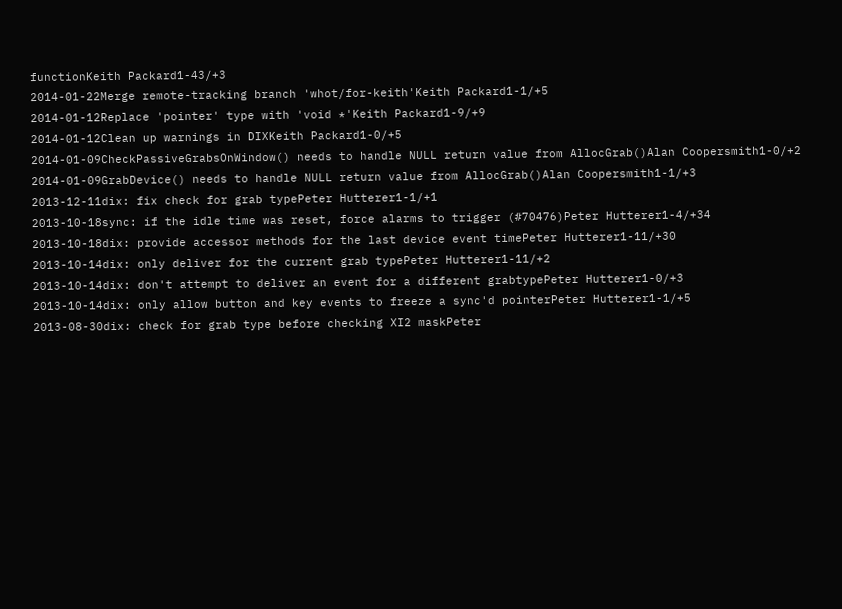functionKeith Packard1-43/+3
2014-01-22Merge remote-tracking branch 'whot/for-keith'Keith Packard1-1/+5
2014-01-12Replace 'pointer' type with 'void *'Keith Packard1-9/+9
2014-01-12Clean up warnings in DIXKeith Packard1-0/+5
2014-01-09CheckPassiveGrabsOnWindow() needs to handle NULL return value from AllocGrab()Alan Coopersmith1-0/+2
2014-01-09GrabDevice() needs to handle NULL return value from AllocGrab()Alan Coopersmith1-1/+3
2013-12-11dix: fix check for grab typePeter Hutterer1-1/+1
2013-10-18sync: if the idle time was reset, force alarms to trigger (#70476)Peter Hutterer1-4/+34
2013-10-18dix: provide accessor methods for the last device event timePeter Hutterer1-11/+30
2013-10-14dix: only deliver for the current grab typePeter Hutterer1-11/+2
2013-10-14dix: don't attempt to deliver an event for a different grabtypePeter Hutterer1-0/+3
2013-10-14dix: only allow button and key events to freeze a sync'd pointerPeter Hutterer1-1/+5
2013-08-30dix: check for grab type before checking XI2 maskPeter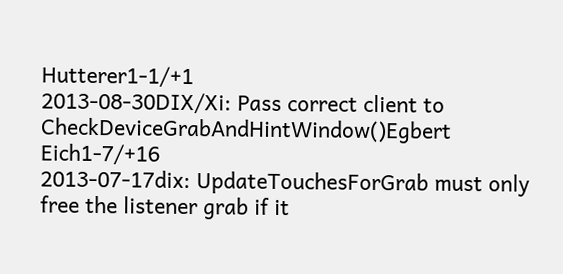Hutterer1-1/+1
2013-08-30DIX/Xi: Pass correct client to CheckDeviceGrabAndHintWindow()Egbert Eich1-7/+16
2013-07-17dix: UpdateTouchesForGrab must only free the listener grab if it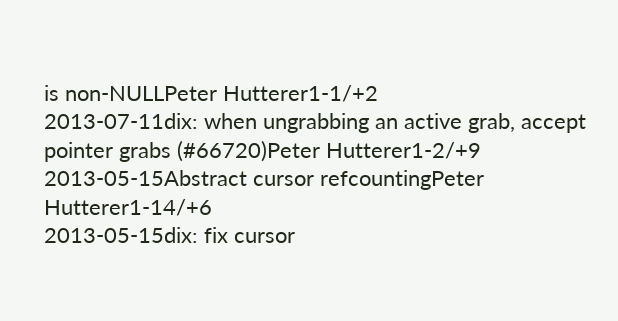is non-NULLPeter Hutterer1-1/+2
2013-07-11dix: when ungrabbing an active grab, accept pointer grabs (#66720)Peter Hutterer1-2/+9
2013-05-15Abstract cursor refcountingPeter Hutterer1-14/+6
2013-05-15dix: fix cursor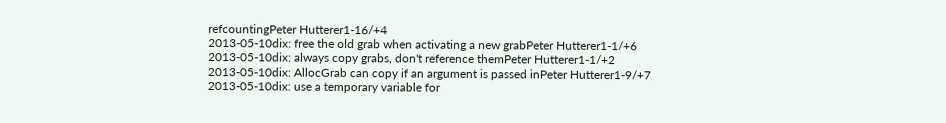refcountingPeter Hutterer1-16/+4
2013-05-10dix: free the old grab when activating a new grabPeter Hutterer1-1/+6
2013-05-10dix: always copy grabs, don't reference themPeter Hutterer1-1/+2
2013-05-10dix: AllocGrab can copy if an argument is passed inPeter Hutterer1-9/+7
2013-05-10dix: use a temporary variable for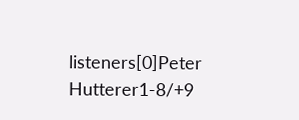listeners[0]Peter Hutterer1-8/+9